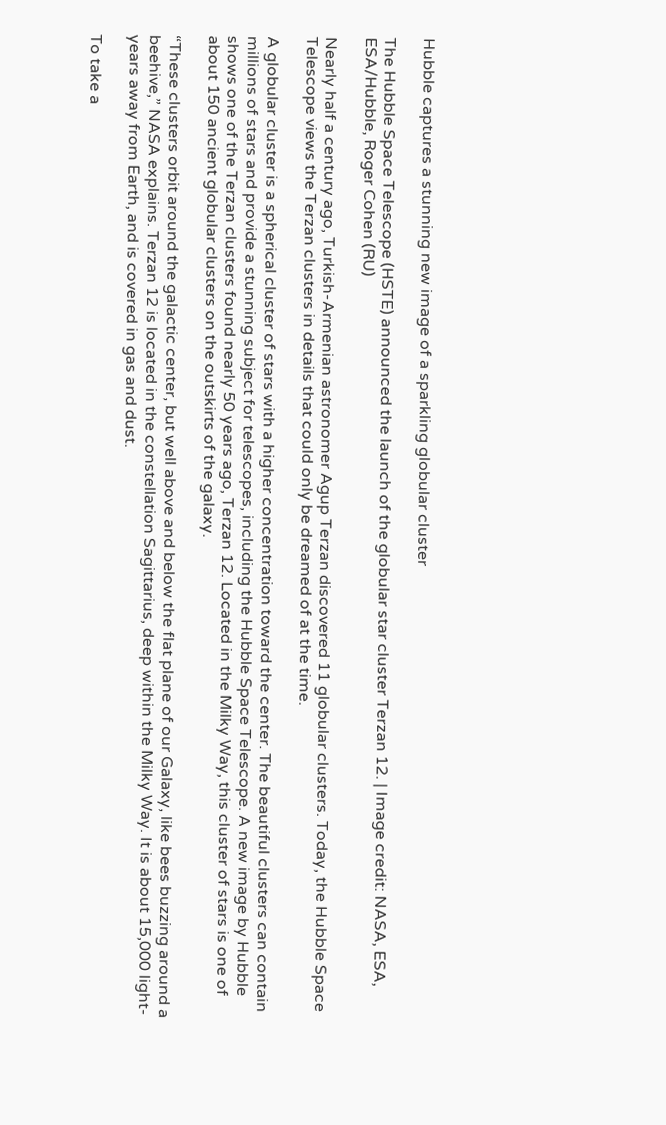Hubble captures a stunning new image of a sparkling globular cluster

The Hubble Space Telescope (HSTE) announced the launch of the globular star cluster Terzan 12. | Image credit: NASA, ESA, ESA/Hubble, Roger Cohen (RU)

Nearly half a century ago, Turkish-Armenian astronomer Agup Terzan discovered 11 globular clusters. Today, the Hubble Space Telescope views the Terzan clusters in details that could only be dreamed of at the time.

A globular cluster is a spherical cluster of stars with a higher concentration toward the center. The beautiful clusters can contain millions of stars and provide a stunning subject for telescopes, including the Hubble Space Telescope. A new image by Hubble shows one of the Terzan clusters found nearly 50 years ago, Terzan 12. Located in the Milky Way, this cluster of stars is one of about 150 ancient globular clusters on the outskirts of the galaxy.

“These clusters orbit around the galactic center, but well above and below the flat plane of our Galaxy, like bees buzzing around a beehive,” NASA explains. Terzan 12 is located in the constellation Sagittarius, deep within the Milky Way. It is about 15,000 light-years away from Earth, and is covered in gas and dust.

To take a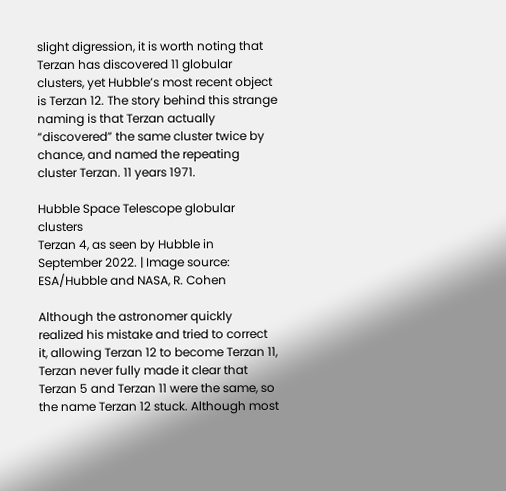slight digression, it is worth noting that Terzan has discovered 11 globular clusters, yet Hubble’s most recent object is Terzan 12. The story behind this strange naming is that Terzan actually “discovered” the same cluster twice by chance, and named the repeating cluster Terzan. 11 years 1971.

Hubble Space Telescope globular clusters
Terzan 4, as seen by Hubble in September 2022. | Image source: ESA/Hubble and NASA, R. Cohen

Although the astronomer quickly realized his mistake and tried to correct it, allowing Terzan 12 to become Terzan 11, Terzan never fully made it clear that Terzan 5 and Terzan 11 were the same, so the name Terzan 12 stuck. Although most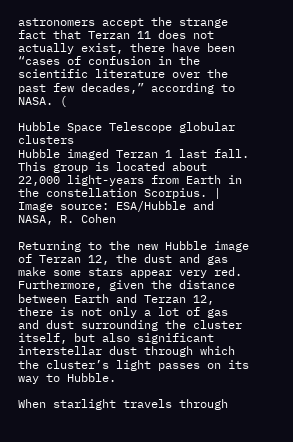astronomers accept the strange fact that Terzan 11 does not actually exist, there have been “cases of confusion in the scientific literature over the past few decades,” according to NASA. (

Hubble Space Telescope globular clusters
Hubble imaged Terzan 1 last fall. This group is located about 22,000 light-years from Earth in the constellation Scorpius. | Image source: ESA/Hubble and NASA, R. Cohen

Returning to the new Hubble image of Terzan 12, the dust and gas make some stars appear very red. Furthermore, given the distance between Earth and Terzan 12, there is not only a lot of gas and dust surrounding the cluster itself, but also significant interstellar dust through which the cluster’s light passes on its way to Hubble.

When starlight travels through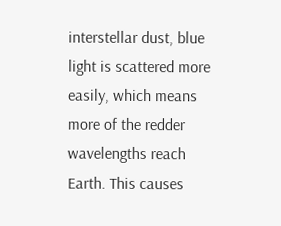interstellar dust, blue light is scattered more easily, which means more of the redder wavelengths reach Earth. This causes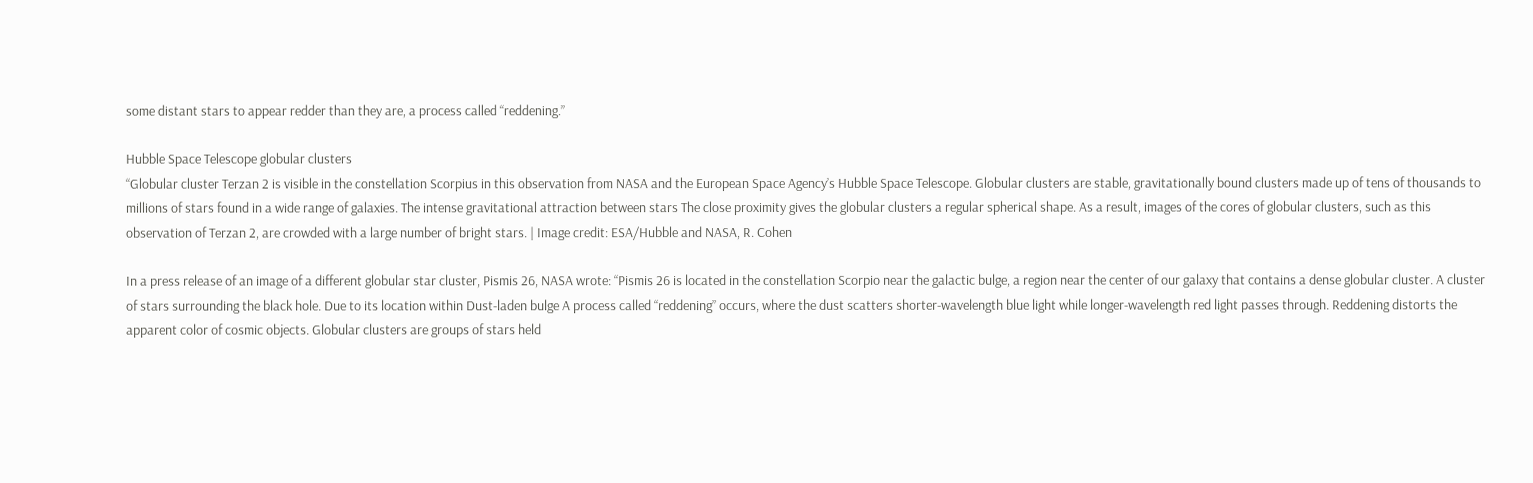some distant stars to appear redder than they are, a process called “reddening.”

Hubble Space Telescope globular clusters
“Globular cluster Terzan 2 is visible in the constellation Scorpius in this observation from NASA and the European Space Agency’s Hubble Space Telescope. Globular clusters are stable, gravitationally bound clusters made up of tens of thousands to millions of stars found in a wide range of galaxies. The intense gravitational attraction between stars The close proximity gives the globular clusters a regular spherical shape. As a result, images of the cores of globular clusters, such as this observation of Terzan 2, are crowded with a large number of bright stars. | Image credit: ESA/Hubble and NASA, R. Cohen

In a press release of an image of a different globular star cluster, Pismis 26, NASA wrote: “Pismis 26 is located in the constellation Scorpio near the galactic bulge, a region near the center of our galaxy that contains a dense globular cluster. A cluster of stars surrounding the black hole. Due to its location within Dust-laden bulge A process called “reddening” occurs, where the dust scatters shorter-wavelength blue light while longer-wavelength red light passes through. Reddening distorts the apparent color of cosmic objects. Globular clusters are groups of stars held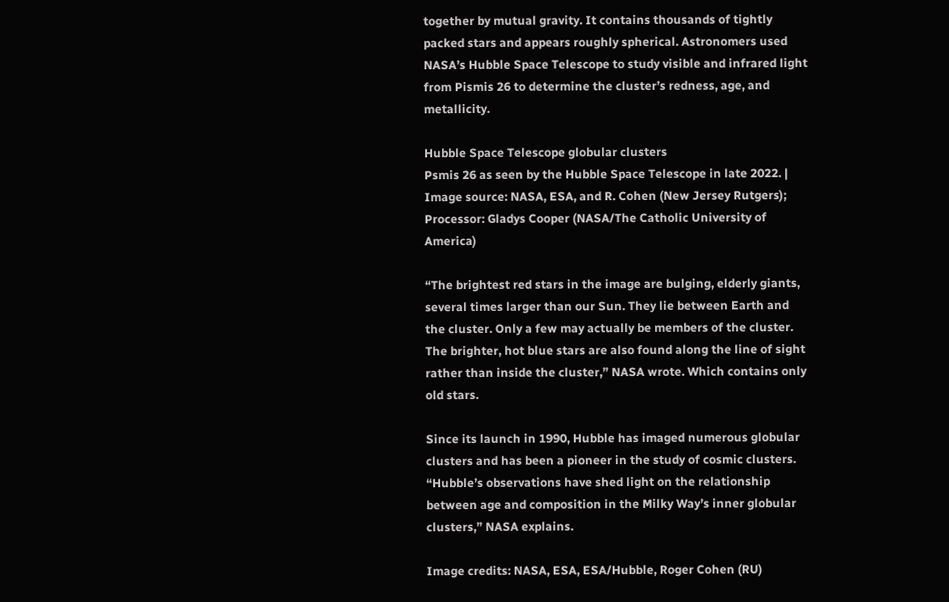together by mutual gravity. It contains thousands of tightly packed stars and appears roughly spherical. Astronomers used NASA’s Hubble Space Telescope to study visible and infrared light from Pismis 26 to determine the cluster’s redness, age, and metallicity.

Hubble Space Telescope globular clusters
Psmis 26 as seen by the Hubble Space Telescope in late 2022. | Image source: NASA, ESA, and R. Cohen (New Jersey Rutgers); Processor: Gladys Cooper (NASA/The Catholic University of America)

“The brightest red stars in the image are bulging, elderly giants, several times larger than our Sun. They lie between Earth and the cluster. Only a few may actually be members of the cluster. The brighter, hot blue stars are also found along the line of sight rather than inside the cluster,” NASA wrote. Which contains only old stars.

Since its launch in 1990, Hubble has imaged numerous globular clusters and has been a pioneer in the study of cosmic clusters. “Hubble’s observations have shed light on the relationship between age and composition in the Milky Way’s inner globular clusters,” NASA explains.

Image credits: NASA, ESA, ESA/Hubble, Roger Cohen (RU)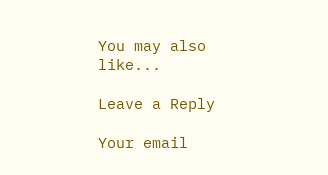You may also like...

Leave a Reply

Your email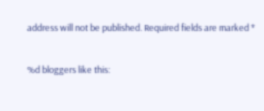address will not be published. Required fields are marked *

%d bloggers like this: